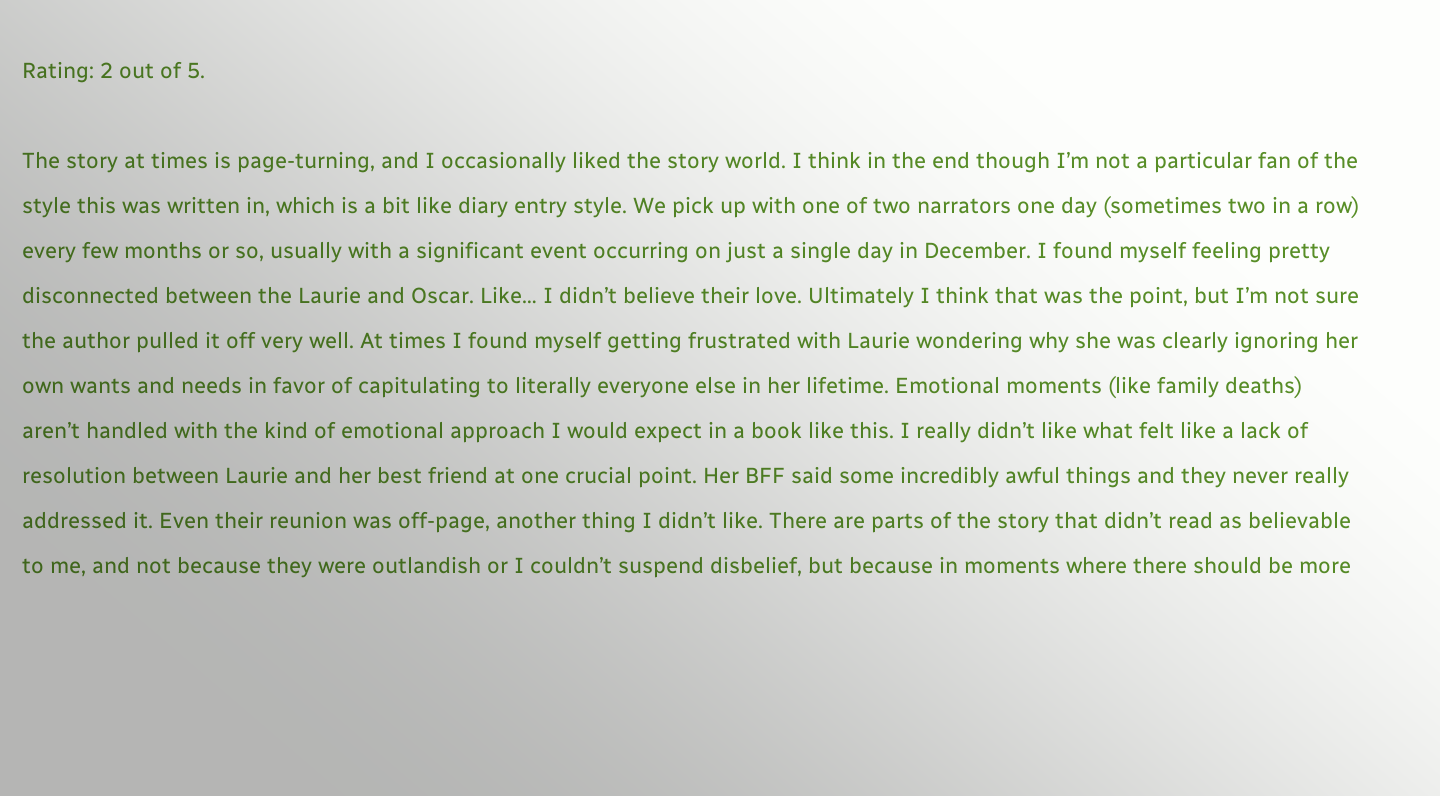Rating: 2 out of 5.

The story at times is page-turning, and I occasionally liked the story world. I think in the end though I’m not a particular fan of the style this was written in, which is a bit like diary entry style. We pick up with one of two narrators one day (sometimes two in a row) every few months or so, usually with a significant event occurring on just a single day in December. I found myself feeling pretty disconnected between the Laurie and Oscar. Like… I didn’t believe their love. Ultimately I think that was the point, but I’m not sure the author pulled it off very well. At times I found myself getting frustrated with Laurie wondering why she was clearly ignoring her own wants and needs in favor of capitulating to literally everyone else in her lifetime. Emotional moments (like family deaths) aren’t handled with the kind of emotional approach I would expect in a book like this. I really didn’t like what felt like a lack of resolution between Laurie and her best friend at one crucial point. Her BFF said some incredibly awful things and they never really addressed it. Even their reunion was off-page, another thing I didn’t like. There are parts of the story that didn’t read as believable to me, and not because they were outlandish or I couldn’t suspend disbelief, but because in moments where there should be more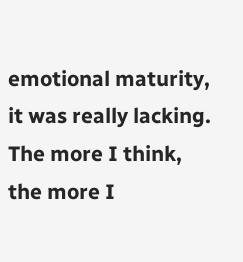emotional maturity, it was really lacking. The more I think, the more I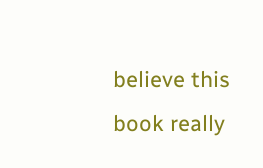believe this book really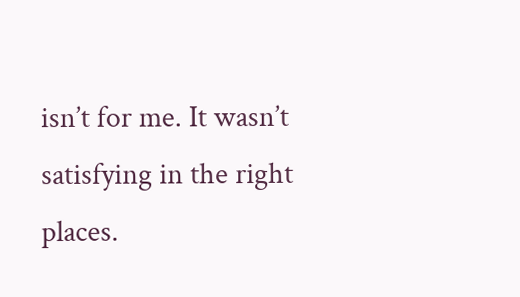isn’t for me. It wasn’t satisfying in the right places.